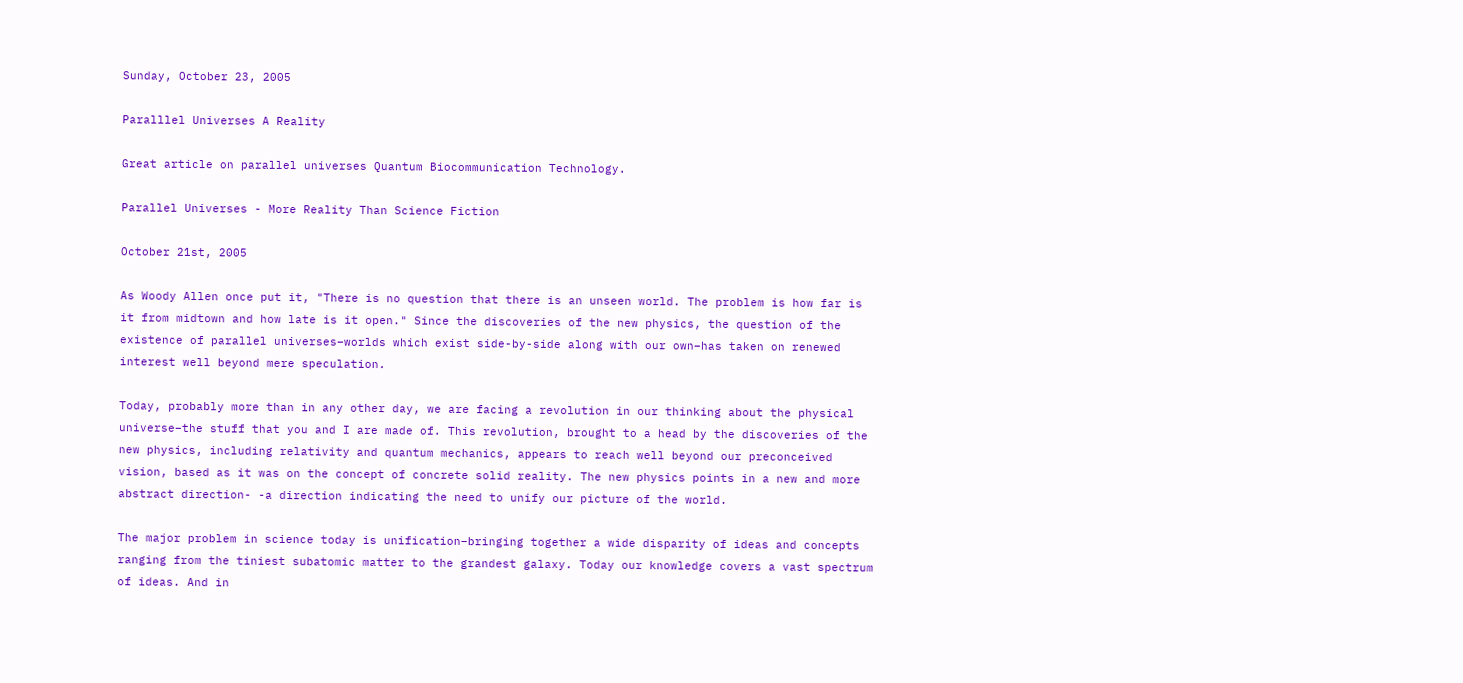Sunday, October 23, 2005

Paralllel Universes A Reality

Great article on parallel universes Quantum Biocommunication Technology.

Parallel Universes - More Reality Than Science Fiction

October 21st, 2005

As Woody Allen once put it, "There is no question that there is an unseen world. The problem is how far is it from midtown and how late is it open." Since the discoveries of the new physics, the question of the existence of parallel universes–worlds which exist side-by-side along with our own–has taken on renewed interest well beyond mere speculation.

Today, probably more than in any other day, we are facing a revolution in our thinking about the physical universe–the stuff that you and I are made of. This revolution, brought to a head by the discoveries of the new physics, including relativity and quantum mechanics, appears to reach well beyond our preconceived vision, based as it was on the concept of concrete solid reality. The new physics points in a new and more abstract direction- -a direction indicating the need to unify our picture of the world.

The major problem in science today is unification–bringing together a wide disparity of ideas and concepts ranging from the tiniest subatomic matter to the grandest galaxy. Today our knowledge covers a vast spectrum of ideas. And in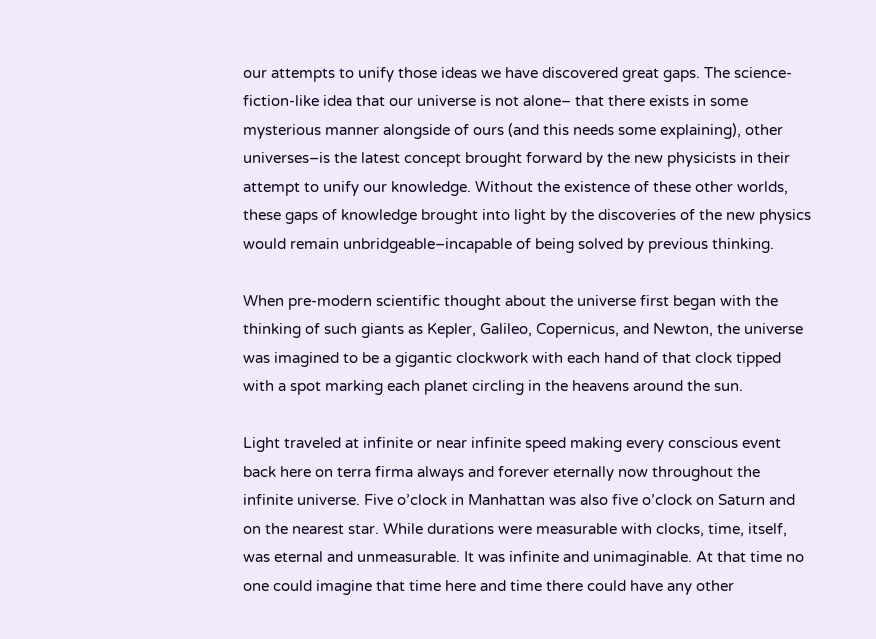our attempts to unify those ideas we have discovered great gaps. The science-fiction-like idea that our universe is not alone– that there exists in some mysterious manner alongside of ours (and this needs some explaining), other universes–is the latest concept brought forward by the new physicists in their attempt to unify our knowledge. Without the existence of these other worlds, these gaps of knowledge brought into light by the discoveries of the new physics would remain unbridgeable–incapable of being solved by previous thinking.

When pre-modern scientific thought about the universe first began with the thinking of such giants as Kepler, Galileo, Copernicus, and Newton, the universe was imagined to be a gigantic clockwork with each hand of that clock tipped with a spot marking each planet circling in the heavens around the sun.

Light traveled at infinite or near infinite speed making every conscious event back here on terra firma always and forever eternally now throughout the infinite universe. Five o’clock in Manhattan was also five o’clock on Saturn and on the nearest star. While durations were measurable with clocks, time, itself, was eternal and unmeasurable. It was infinite and unimaginable. At that time no one could imagine that time here and time there could have any other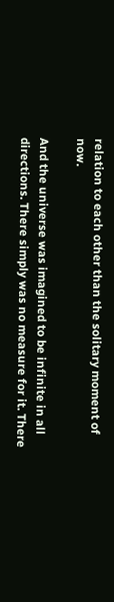relation to each other than the solitary moment of now.

And the universe was imagined to be infinite in all directions. There simply was no measure for it. There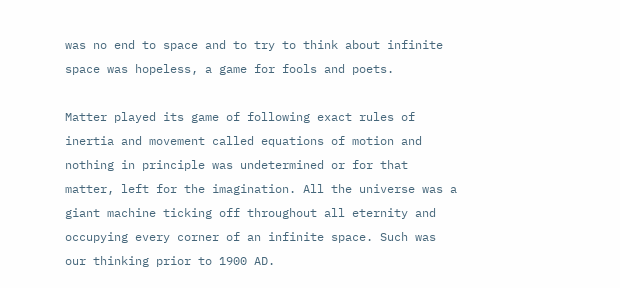was no end to space and to try to think about infinite space was hopeless, a game for fools and poets.

Matter played its game of following exact rules of inertia and movement called equations of motion and nothing in principle was undetermined or for that matter, left for the imagination. All the universe was a giant machine ticking off throughout all eternity and occupying every corner of an infinite space. Such was our thinking prior to 1900 AD.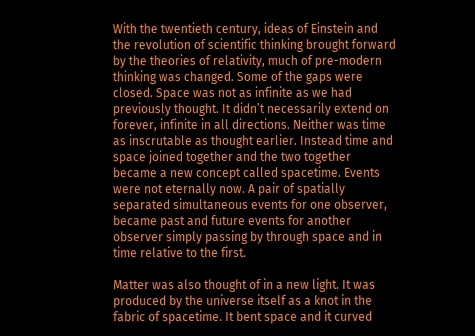With the twentieth century, ideas of Einstein and the revolution of scientific thinking brought forward by the theories of relativity, much of pre-modern thinking was changed. Some of the gaps were closed. Space was not as infinite as we had previously thought. It didn’t necessarily extend on forever, infinite in all directions. Neither was time as inscrutable as thought earlier. Instead time and space joined together and the two together became a new concept called spacetime. Events were not eternally now. A pair of spatially separated simultaneous events for one observer, became past and future events for another observer simply passing by through space and in time relative to the first.

Matter was also thought of in a new light. It was produced by the universe itself as a knot in the fabric of spacetime. It bent space and it curved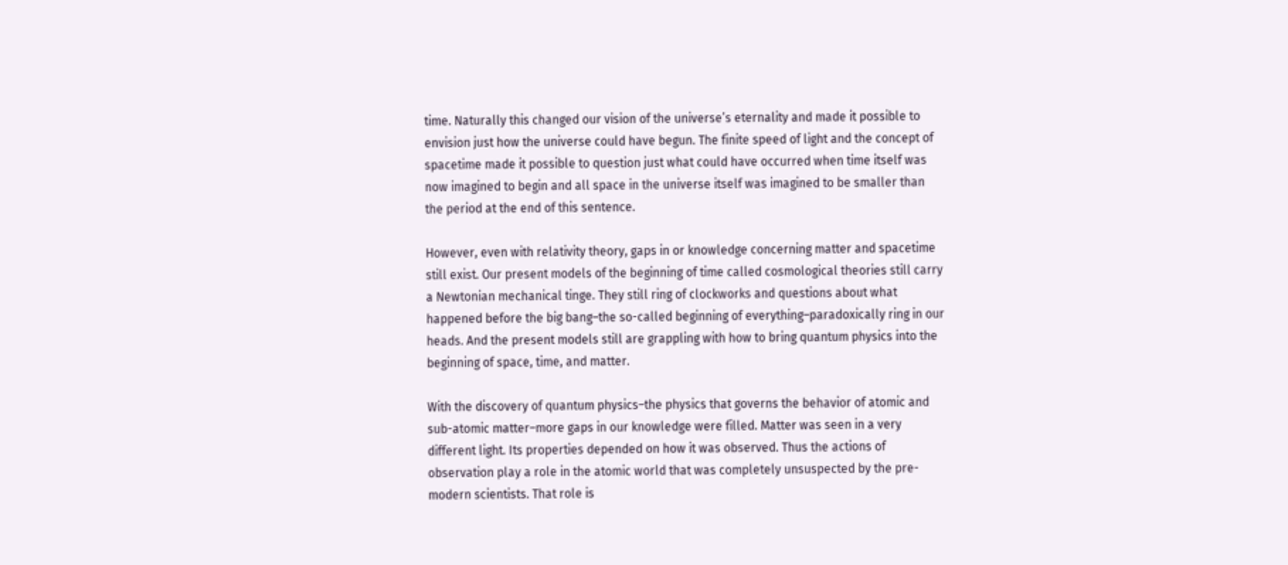time. Naturally this changed our vision of the universe’s eternality and made it possible to envision just how the universe could have begun. The finite speed of light and the concept of spacetime made it possible to question just what could have occurred when time itself was now imagined to begin and all space in the universe itself was imagined to be smaller than the period at the end of this sentence.

However, even with relativity theory, gaps in or knowledge concerning matter and spacetime still exist. Our present models of the beginning of time called cosmological theories still carry a Newtonian mechanical tinge. They still ring of clockworks and questions about what happened before the big bang–the so-called beginning of everything–paradoxically ring in our heads. And the present models still are grappling with how to bring quantum physics into the beginning of space, time, and matter.

With the discovery of quantum physics–the physics that governs the behavior of atomic and sub-atomic matter–more gaps in our knowledge were filled. Matter was seen in a very different light. Its properties depended on how it was observed. Thus the actions of observation play a role in the atomic world that was completely unsuspected by the pre-modern scientists. That role is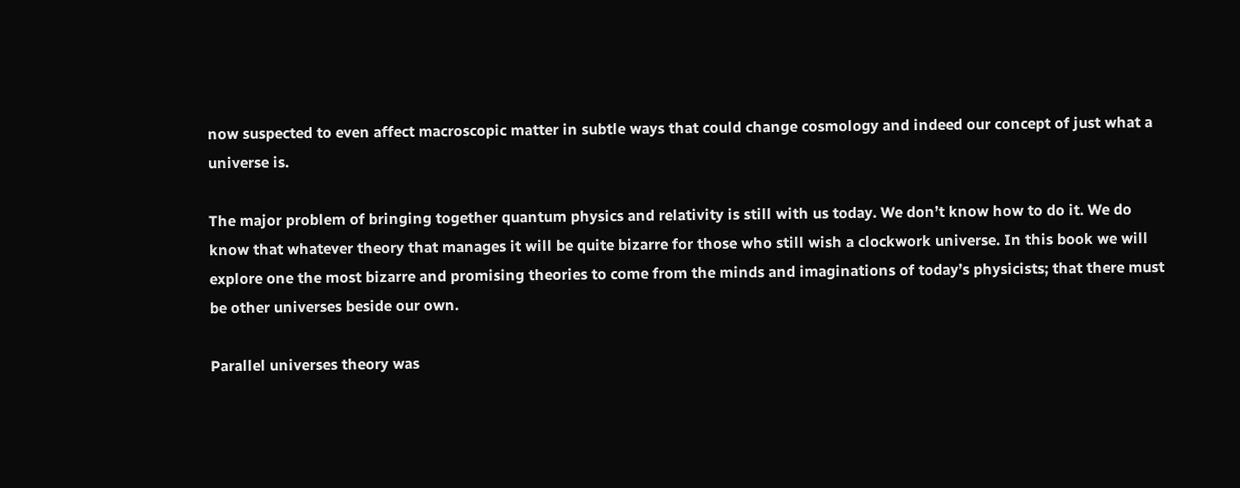now suspected to even affect macroscopic matter in subtle ways that could change cosmology and indeed our concept of just what a universe is.

The major problem of bringing together quantum physics and relativity is still with us today. We don’t know how to do it. We do know that whatever theory that manages it will be quite bizarre for those who still wish a clockwork universe. In this book we will explore one the most bizarre and promising theories to come from the minds and imaginations of today’s physicists; that there must be other universes beside our own.

Parallel universes theory was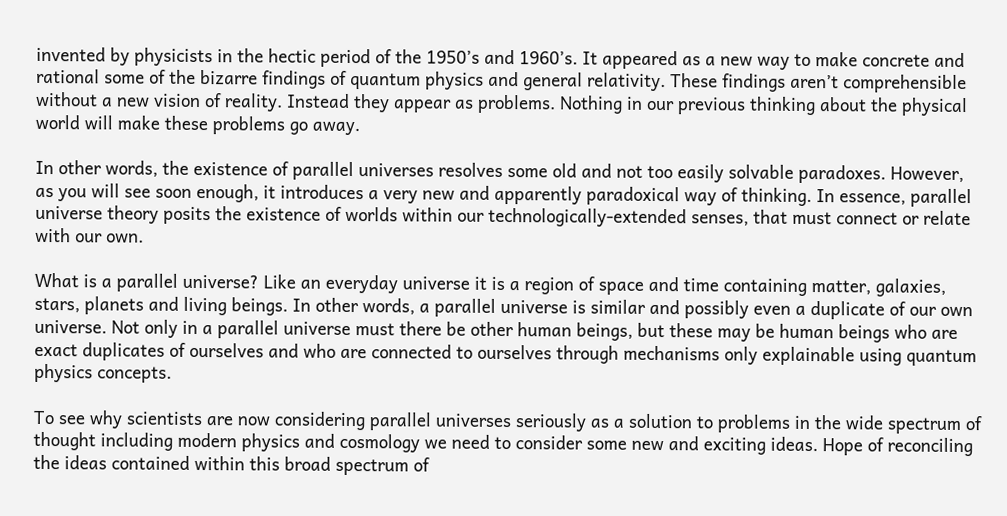invented by physicists in the hectic period of the 1950’s and 1960’s. It appeared as a new way to make concrete and rational some of the bizarre findings of quantum physics and general relativity. These findings aren’t comprehensible without a new vision of reality. Instead they appear as problems. Nothing in our previous thinking about the physical world will make these problems go away.

In other words, the existence of parallel universes resolves some old and not too easily solvable paradoxes. However, as you will see soon enough, it introduces a very new and apparently paradoxical way of thinking. In essence, parallel universe theory posits the existence of worlds within our technologically-extended senses, that must connect or relate with our own.

What is a parallel universe? Like an everyday universe it is a region of space and time containing matter, galaxies, stars, planets and living beings. In other words, a parallel universe is similar and possibly even a duplicate of our own universe. Not only in a parallel universe must there be other human beings, but these may be human beings who are exact duplicates of ourselves and who are connected to ourselves through mechanisms only explainable using quantum physics concepts.

To see why scientists are now considering parallel universes seriously as a solution to problems in the wide spectrum of thought including modern physics and cosmology we need to consider some new and exciting ideas. Hope of reconciling the ideas contained within this broad spectrum of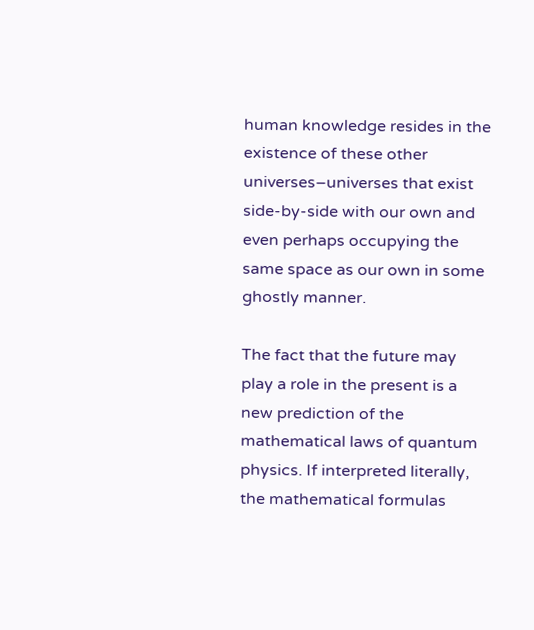human knowledge resides in the existence of these other universes–universes that exist side-by-side with our own and even perhaps occupying the same space as our own in some ghostly manner.

The fact that the future may play a role in the present is a new prediction of the mathematical laws of quantum physics. If interpreted literally, the mathematical formulas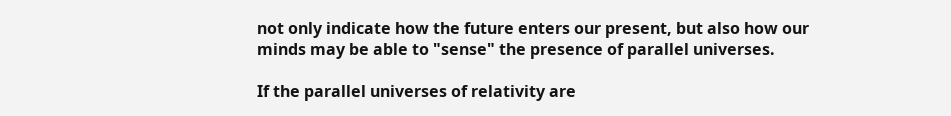not only indicate how the future enters our present, but also how our minds may be able to "sense" the presence of parallel universes.

If the parallel universes of relativity are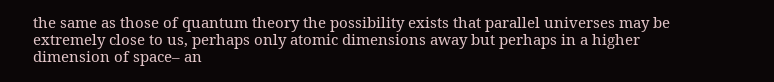the same as those of quantum theory the possibility exists that parallel universes may be extremely close to us, perhaps only atomic dimensions away but perhaps in a higher dimension of space– an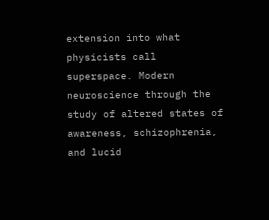extension into what physicists call superspace. Modern neuroscience through the study of altered states of awareness, schizophrenia, and lucid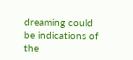dreaming could be indications of the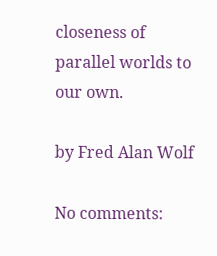closeness of parallel worlds to our own.

by Fred Alan Wolf

No comments: